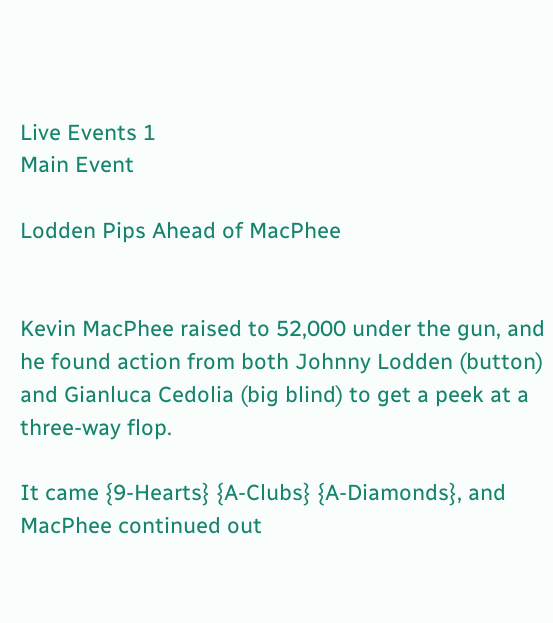Live Events 1
Main Event

Lodden Pips Ahead of MacPhee


Kevin MacPhee raised to 52,000 under the gun, and he found action from both Johnny Lodden (button) and Gianluca Cedolia (big blind) to get a peek at a three-way flop.

It came {9-Hearts} {A-Clubs} {A-Diamonds}, and MacPhee continued out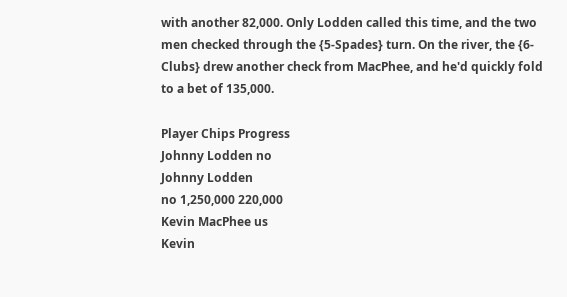with another 82,000. Only Lodden called this time, and the two men checked through the {5-Spades} turn. On the river, the {6-Clubs} drew another check from MacPhee, and he'd quickly fold to a bet of 135,000.

Player Chips Progress
Johnny Lodden no
Johnny Lodden
no 1,250,000 220,000
Kevin MacPhee us
Kevin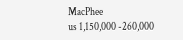MacPhee
us 1,150,000 -260,000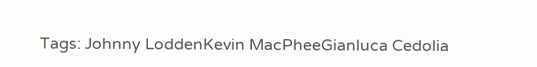Tags: Johnny LoddenKevin MacPheeGianluca Cedolia